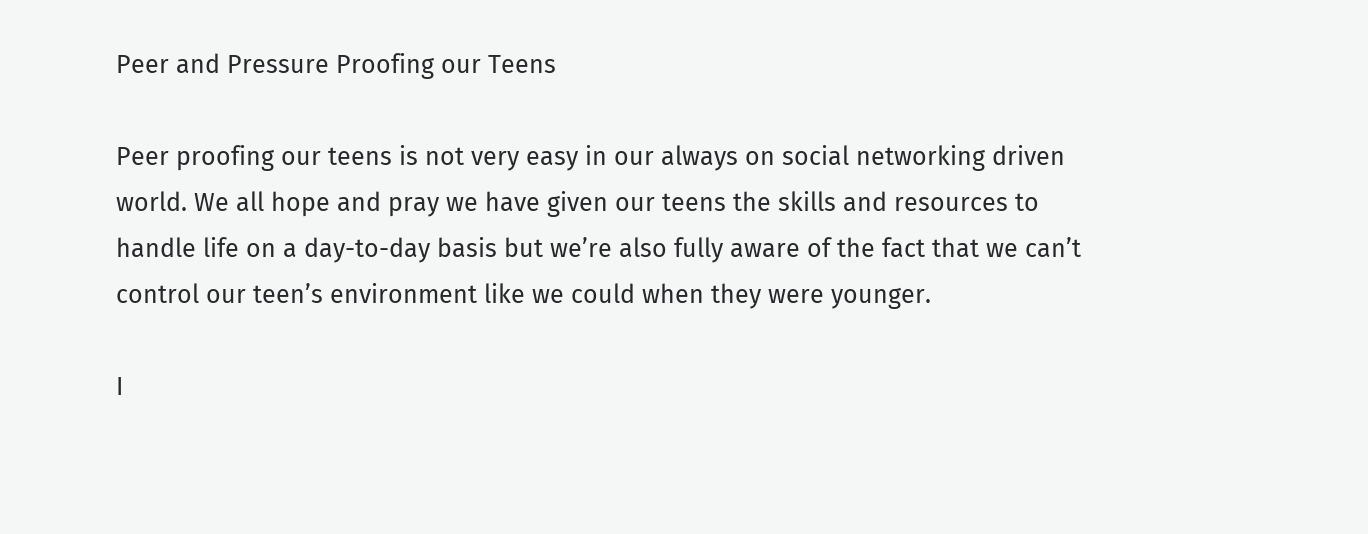Peer and Pressure Proofing our Teens

Peer proofing our teens is not very easy in our always on social networking driven world. We all hope and pray we have given our teens the skills and resources to handle life on a day-to-day basis but we’re also fully aware of the fact that we can’t control our teen’s environment like we could when they were younger.

I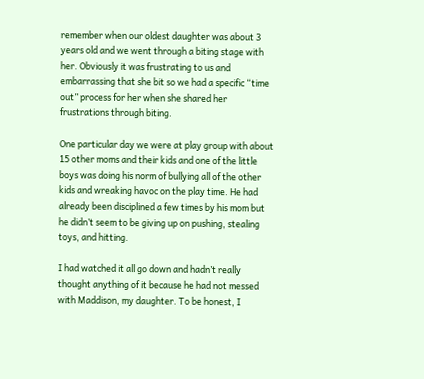remember when our oldest daughter was about 3 years old and we went through a biting stage with her. Obviously it was frustrating to us and embarrassing that she bit so we had a specific “time out” process for her when she shared her frustrations through biting.

One particular day we were at play group with about 15 other moms and their kids and one of the little boys was doing his norm of bullying all of the other kids and wreaking havoc on the play time. He had already been disciplined a few times by his mom but he didn’t seem to be giving up on pushing, stealing toys, and hitting.

I had watched it all go down and hadn’t really thought anything of it because he had not messed with Maddison, my daughter. To be honest, I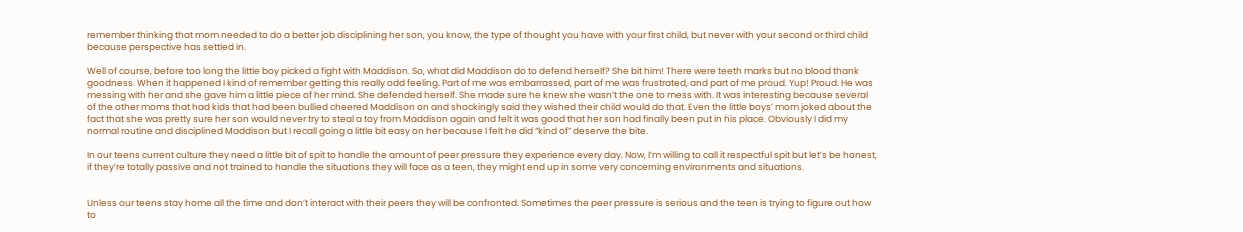remember thinking that mom needed to do a better job disciplining her son, you know, the type of thought you have with your first child, but never with your second or third child because perspective has settled in.

Well of course, before too long the little boy picked a fight with Maddison. So, what did Maddison do to defend herself? She bit him! There were teeth marks but no blood thank goodness. When it happened I kind of remember getting this really odd feeling. Part of me was embarrassed, part of me was frustrated, and part of me proud. Yup! Proud. He was messing with her and she gave him a little piece of her mind. She defended herself. She made sure he knew she wasn’t the one to mess with. It was interesting because several of the other moms that had kids that had been bullied cheered Maddison on and shockingly said they wished their child would do that. Even the little boys’ mom joked about the fact that she was pretty sure her son would never try to steal a toy from Maddison again and felt it was good that her son had finally been put in his place. Obviously I did my normal routine and disciplined Maddison but I recall going a little bit easy on her because I felt he did “kind of” deserve the bite.

In our teens current culture they need a little bit of spit to handle the amount of peer pressure they experience every day. Now, I’m willing to call it respectful spit but let’s be honest, if they’re totally passive and not trained to handle the situations they will face as a teen, they might end up in some very concerning environments and situations.


Unless our teens stay home all the time and don’t interact with their peers they will be confronted. Sometimes the peer pressure is serious and the teen is trying to figure out how to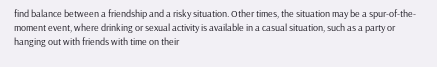find balance between a friendship and a risky situation. Other times, the situation may be a spur-of-the-moment event, where drinking or sexual activity is available in a casual situation, such as a party or hanging out with friends with time on their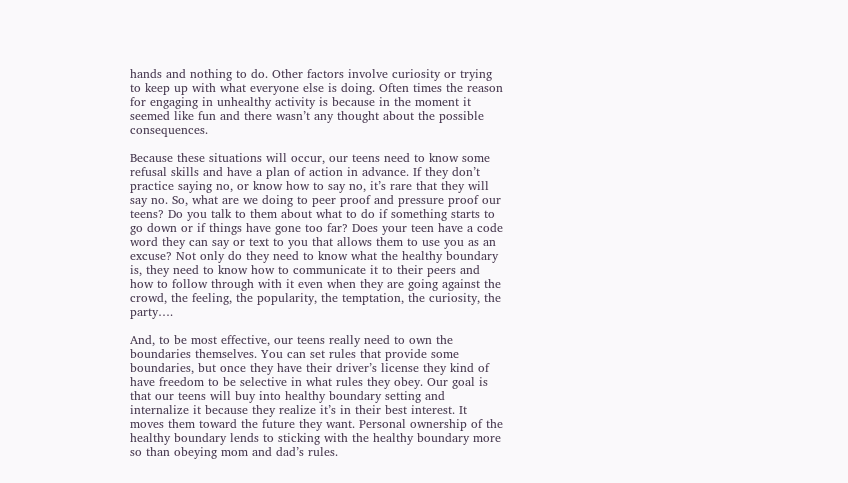hands and nothing to do. Other factors involve curiosity or trying to keep up with what everyone else is doing. Often times the reason for engaging in unhealthy activity is because in the moment it seemed like fun and there wasn’t any thought about the possible consequences.

Because these situations will occur, our teens need to know some refusal skills and have a plan of action in advance. If they don’t practice saying no, or know how to say no, it’s rare that they will say no. So, what are we doing to peer proof and pressure proof our teens? Do you talk to them about what to do if something starts to go down or if things have gone too far? Does your teen have a code word they can say or text to you that allows them to use you as an excuse? Not only do they need to know what the healthy boundary is, they need to know how to communicate it to their peers and how to follow through with it even when they are going against the crowd, the feeling, the popularity, the temptation, the curiosity, the party….

And, to be most effective, our teens really need to own the boundaries themselves. You can set rules that provide some boundaries, but once they have their driver’s license they kind of have freedom to be selective in what rules they obey. Our goal is that our teens will buy into healthy boundary setting and internalize it because they realize it’s in their best interest. It moves them toward the future they want. Personal ownership of the healthy boundary lends to sticking with the healthy boundary more so than obeying mom and dad’s rules.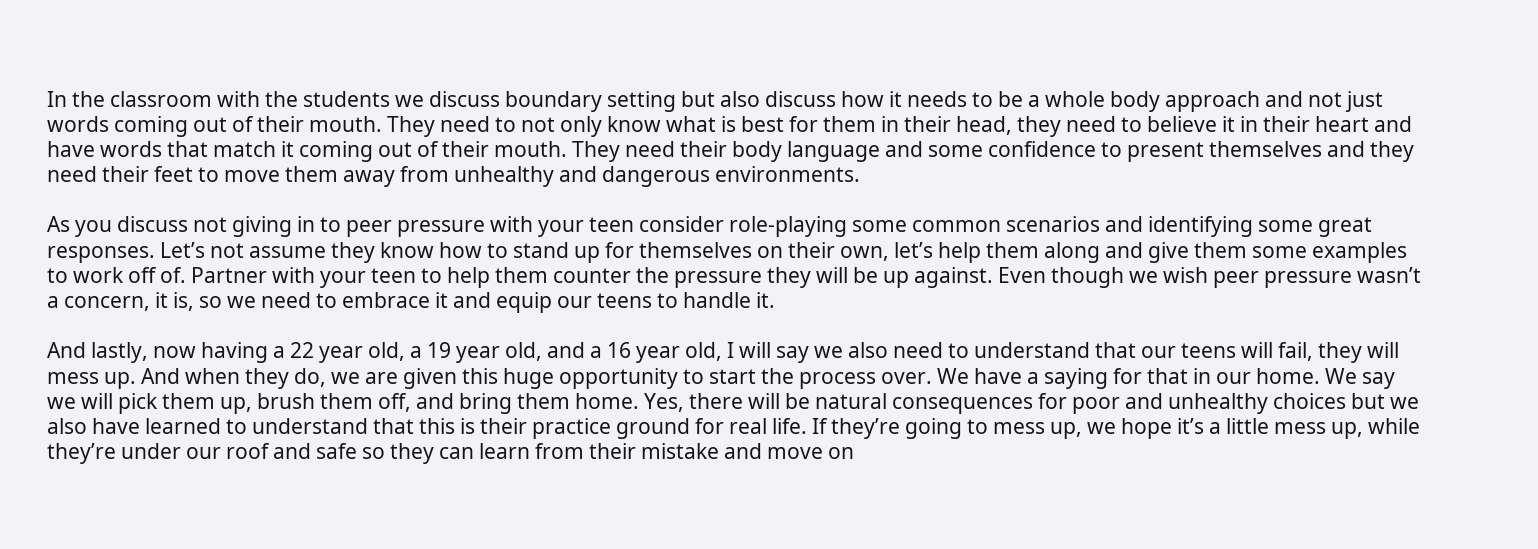In the classroom with the students we discuss boundary setting but also discuss how it needs to be a whole body approach and not just words coming out of their mouth. They need to not only know what is best for them in their head, they need to believe it in their heart and have words that match it coming out of their mouth. They need their body language and some confidence to present themselves and they need their feet to move them away from unhealthy and dangerous environments.

As you discuss not giving in to peer pressure with your teen consider role-playing some common scenarios and identifying some great responses. Let’s not assume they know how to stand up for themselves on their own, let’s help them along and give them some examples to work off of. Partner with your teen to help them counter the pressure they will be up against. Even though we wish peer pressure wasn’t a concern, it is, so we need to embrace it and equip our teens to handle it.

And lastly, now having a 22 year old, a 19 year old, and a 16 year old, I will say we also need to understand that our teens will fail, they will mess up. And when they do, we are given this huge opportunity to start the process over. We have a saying for that in our home. We say we will pick them up, brush them off, and bring them home. Yes, there will be natural consequences for poor and unhealthy choices but we also have learned to understand that this is their practice ground for real life. If they’re going to mess up, we hope it’s a little mess up, while they’re under our roof and safe so they can learn from their mistake and move on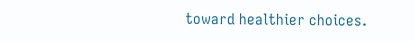toward healthier choices.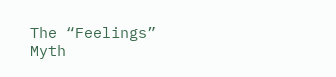The “Feelings” Myth